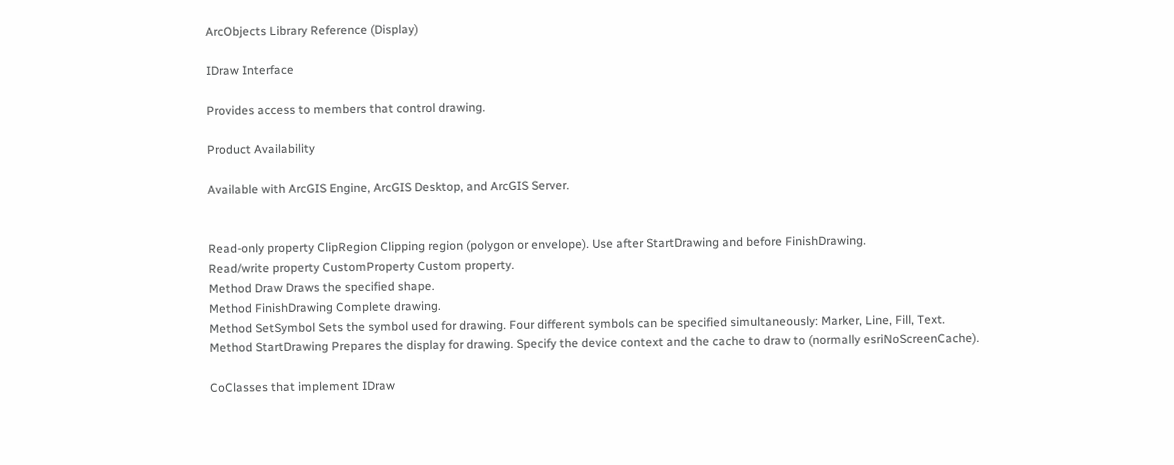ArcObjects Library Reference (Display)

IDraw Interface

Provides access to members that control drawing.

Product Availability

Available with ArcGIS Engine, ArcGIS Desktop, and ArcGIS Server.


Read-only property ClipRegion Clipping region (polygon or envelope). Use after StartDrawing and before FinishDrawing.
Read/write property CustomProperty Custom property.
Method Draw Draws the specified shape.
Method FinishDrawing Complete drawing.
Method SetSymbol Sets the symbol used for drawing. Four different symbols can be specified simultaneously: Marker, Line, Fill, Text.
Method StartDrawing Prepares the display for drawing. Specify the device context and the cache to draw to (normally esriNoScreenCache).

CoClasses that implement IDraw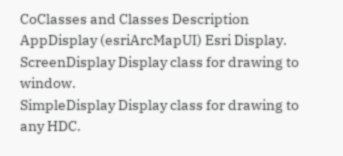CoClasses and Classes Description
AppDisplay (esriArcMapUI) Esri Display.
ScreenDisplay Display class for drawing to window.
SimpleDisplay Display class for drawing to any HDC.